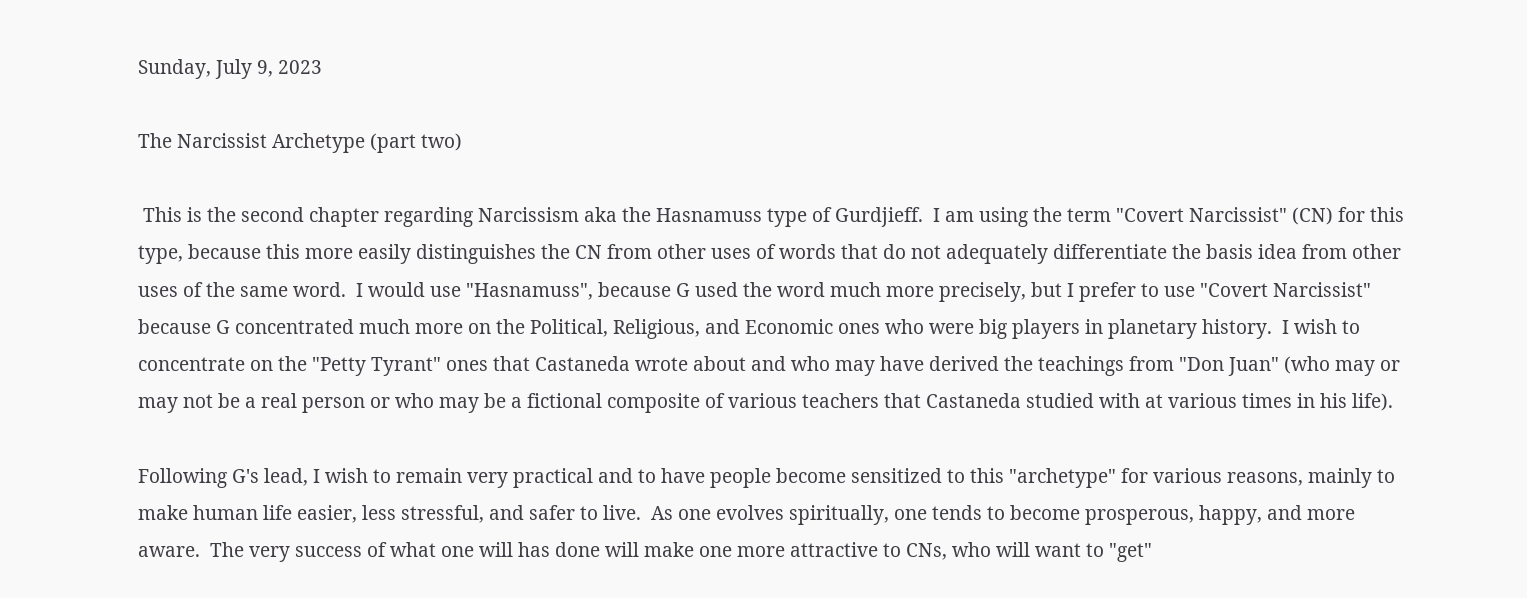Sunday, July 9, 2023

The Narcissist Archetype (part two)

 This is the second chapter regarding Narcissism aka the Hasnamuss type of Gurdjieff.  I am using the term "Covert Narcissist" (CN) for this type, because this more easily distinguishes the CN from other uses of words that do not adequately differentiate the basis idea from other uses of the same word.  I would use "Hasnamuss", because G used the word much more precisely, but I prefer to use "Covert Narcissist" because G concentrated much more on the Political, Religious, and Economic ones who were big players in planetary history.  I wish to concentrate on the "Petty Tyrant" ones that Castaneda wrote about and who may have derived the teachings from "Don Juan" (who may or may not be a real person or who may be a fictional composite of various teachers that Castaneda studied with at various times in his life).

Following G's lead, I wish to remain very practical and to have people become sensitized to this "archetype" for various reasons, mainly to make human life easier, less stressful, and safer to live.  As one evolves spiritually, one tends to become prosperous, happy, and more aware.  The very success of what one will has done will make one more attractive to CNs, who will want to "get"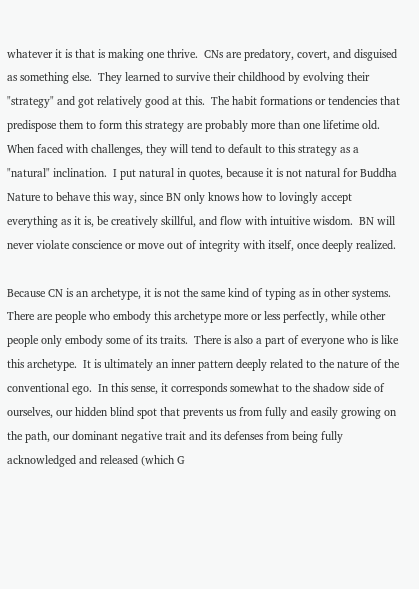whatever it is that is making one thrive.  CNs are predatory, covert, and disguised as something else.  They learned to survive their childhood by evolving their "strategy" and got relatively good at this.  The habit formations or tendencies that predispose them to form this strategy are probably more than one lifetime old.  When faced with challenges, they will tend to default to this strategy as a "natural" inclination.  I put natural in quotes, because it is not natural for Buddha Nature to behave this way, since BN only knows how to lovingly accept everything as it is, be creatively skillful, and flow with intuitive wisdom.  BN will never violate conscience or move out of integrity with itself, once deeply realized.

Because CN is an archetype, it is not the same kind of typing as in other systems.  There are people who embody this archetype more or less perfectly, while other people only embody some of its traits.  There is also a part of everyone who is like this archetype.  It is ultimately an inner pattern deeply related to the nature of the conventional ego.  In this sense, it corresponds somewhat to the shadow side of ourselves, our hidden blind spot that prevents us from fully and easily growing on the path, our dominant negative trait and its defenses from being fully acknowledged and released (which G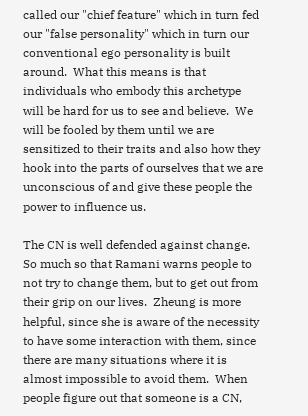called our "chief feature" which in turn fed our "false personality" which in turn our conventional ego personality is built around.  What this means is that individuals who embody this archetype will be hard for us to see and believe.  We will be fooled by them until we are sensitized to their traits and also how they hook into the parts of ourselves that we are unconscious of and give these people the power to influence us.

The CN is well defended against change.  So much so that Ramani warns people to not try to change them, but to get out from their grip on our lives.  Zheung is more helpful, since she is aware of the necessity to have some interaction with them, since there are many situations where it is almost impossible to avoid them.  When people figure out that someone is a CN,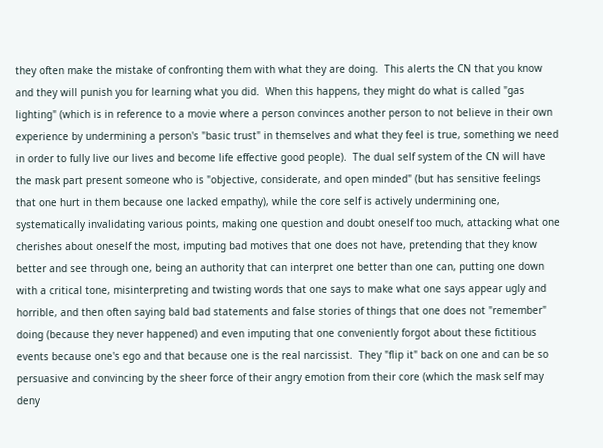they often make the mistake of confronting them with what they are doing.  This alerts the CN that you know and they will punish you for learning what you did.  When this happens, they might do what is called "gas lighting" (which is in reference to a movie where a person convinces another person to not believe in their own experience by undermining a person's "basic trust" in themselves and what they feel is true, something we need in order to fully live our lives and become life effective good people).  The dual self system of the CN will have the mask part present someone who is "objective, considerate, and open minded" (but has sensitive feelings that one hurt in them because one lacked empathy), while the core self is actively undermining one, systematically invalidating various points, making one question and doubt oneself too much, attacking what one cherishes about oneself the most, imputing bad motives that one does not have, pretending that they know better and see through one, being an authority that can interpret one better than one can, putting one down with a critical tone, misinterpreting and twisting words that one says to make what one says appear ugly and horrible, and then often saying bald bad statements and false stories of things that one does not "remember" doing (because they never happened) and even imputing that one conveniently forgot about these fictitious events because one's ego and that because one is the real narcissist.  They "flip it" back on one and can be so persuasive and convincing by the sheer force of their angry emotion from their core (which the mask self may deny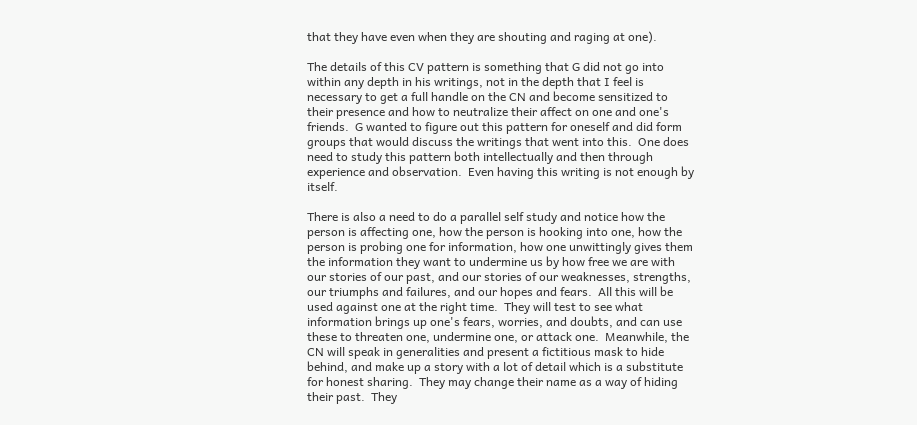that they have even when they are shouting and raging at one).

The details of this CV pattern is something that G did not go into within any depth in his writings, not in the depth that I feel is necessary to get a full handle on the CN and become sensitized to their presence and how to neutralize their affect on one and one's friends.  G wanted to figure out this pattern for oneself and did form groups that would discuss the writings that went into this.  One does need to study this pattern both intellectually and then through experience and observation.  Even having this writing is not enough by itself.

There is also a need to do a parallel self study and notice how the person is affecting one, how the person is hooking into one, how the person is probing one for information, how one unwittingly gives them the information they want to undermine us by how free we are with our stories of our past, and our stories of our weaknesses, strengths, our triumphs and failures, and our hopes and fears.  All this will be used against one at the right time.  They will test to see what information brings up one's fears, worries, and doubts, and can use these to threaten one, undermine one, or attack one.  Meanwhile, the CN will speak in generalities and present a fictitious mask to hide behind, and make up a story with a lot of detail which is a substitute for honest sharing.  They may change their name as a way of hiding their past.  They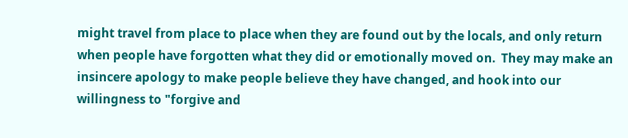might travel from place to place when they are found out by the locals, and only return when people have forgotten what they did or emotionally moved on.  They may make an insincere apology to make people believe they have changed, and hook into our willingness to "forgive and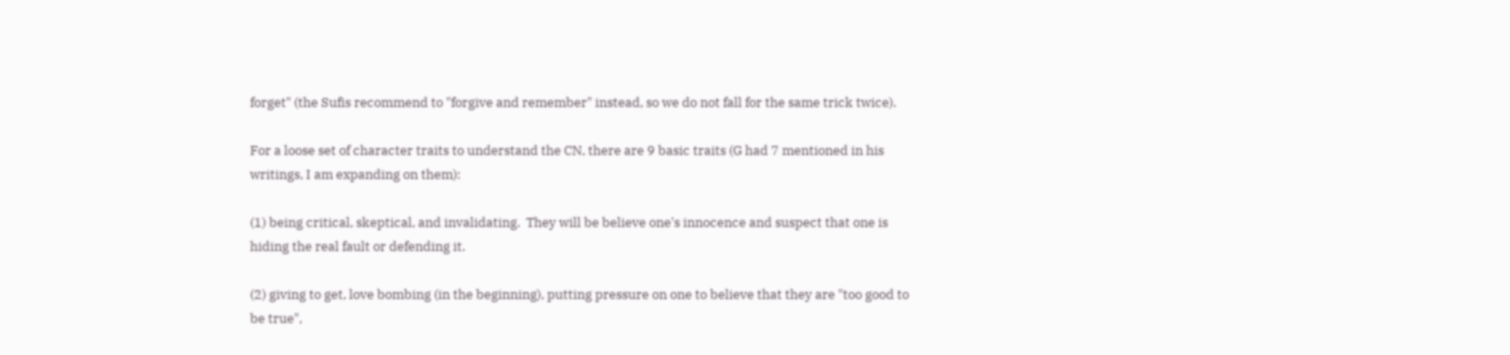forget" (the Sufis recommend to "forgive and remember" instead, so we do not fall for the same trick twice).

For a loose set of character traits to understand the CN, there are 9 basic traits (G had 7 mentioned in his writings, I am expanding on them):

(1) being critical, skeptical, and invalidating.  They will be believe one's innocence and suspect that one is hiding the real fault or defending it.

(2) giving to get, love bombing (in the beginning), putting pressure on one to believe that they are "too good to be true",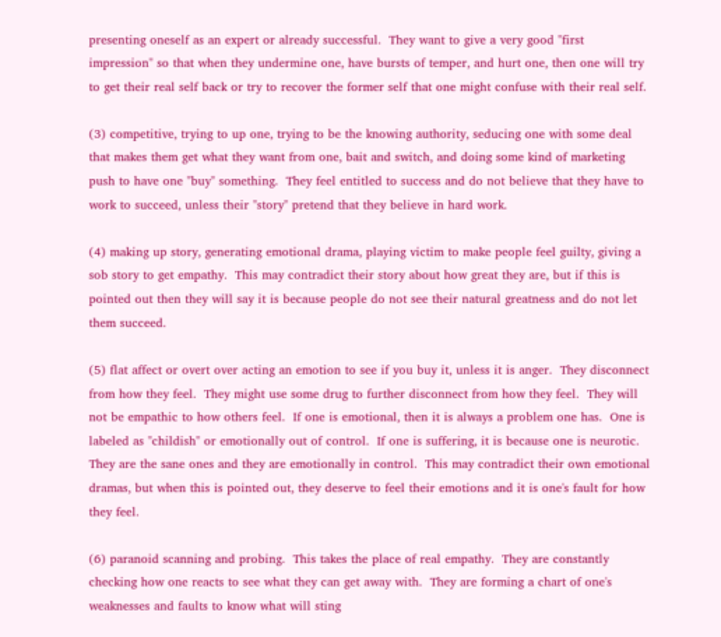presenting oneself as an expert or already successful.  They want to give a very good "first impression" so that when they undermine one, have bursts of temper, and hurt one, then one will try to get their real self back or try to recover the former self that one might confuse with their real self.

(3) competitive, trying to up one, trying to be the knowing authority, seducing one with some deal that makes them get what they want from one, bait and switch, and doing some kind of marketing push to have one "buy" something.  They feel entitled to success and do not believe that they have to work to succeed, unless their "story" pretend that they believe in hard work.

(4) making up story, generating emotional drama, playing victim to make people feel guilty, giving a sob story to get empathy.  This may contradict their story about how great they are, but if this is pointed out then they will say it is because people do not see their natural greatness and do not let them succeed.

(5) flat affect or overt over acting an emotion to see if you buy it, unless it is anger.  They disconnect from how they feel.  They might use some drug to further disconnect from how they feel.  They will not be empathic to how others feel.  If one is emotional, then it is always a problem one has.  One is labeled as "childish" or emotionally out of control.  If one is suffering, it is because one is neurotic.  They are the sane ones and they are emotionally in control.  This may contradict their own emotional dramas, but when this is pointed out, they deserve to feel their emotions and it is one's fault for how they feel.

(6) paranoid scanning and probing.  This takes the place of real empathy.  They are constantly checking how one reacts to see what they can get away with.  They are forming a chart of one's weaknesses and faults to know what will sting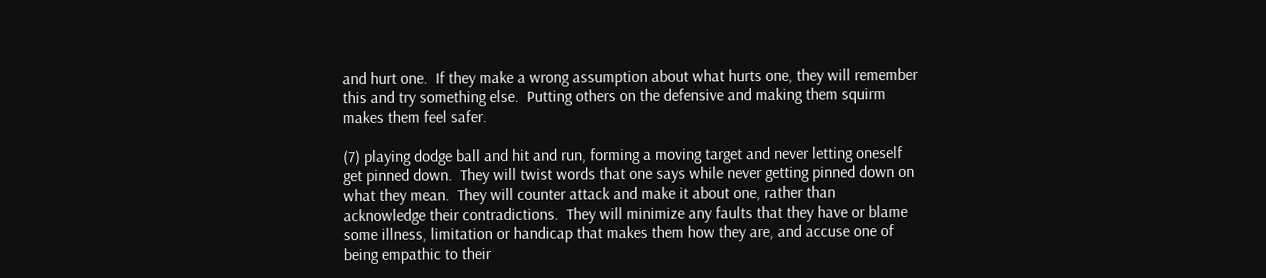and hurt one.  If they make a wrong assumption about what hurts one, they will remember this and try something else.  Putting others on the defensive and making them squirm makes them feel safer.

(7) playing dodge ball and hit and run, forming a moving target and never letting oneself get pinned down.  They will twist words that one says while never getting pinned down on what they mean.  They will counter attack and make it about one, rather than acknowledge their contradictions.  They will minimize any faults that they have or blame some illness, limitation or handicap that makes them how they are, and accuse one of being empathic to their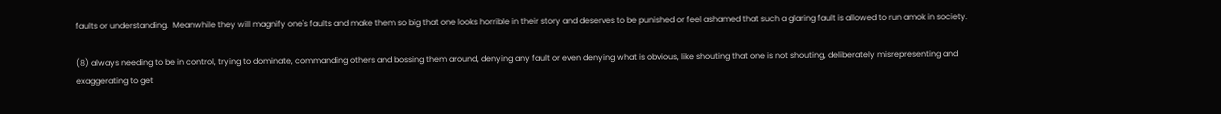faults or understanding.  Meanwhile they will magnify one's faults and make them so big that one looks horrible in their story and deserves to be punished or feel ashamed that such a glaring fault is allowed to run amok in society.

(8) always needing to be in control, trying to dominate, commanding others and bossing them around, denying any fault or even denying what is obvious, like shouting that one is not shouting, deliberately misrepresenting and exaggerating to get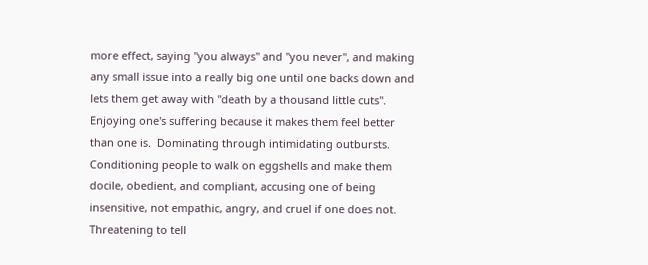more effect, saying "you always" and "you never", and making any small issue into a really big one until one backs down and lets them get away with "death by a thousand little cuts".  Enjoying one's suffering because it makes them feel better than one is.  Dominating through intimidating outbursts.  Conditioning people to walk on eggshells and make them docile, obedient, and compliant, accusing one of being insensitive, not empathic, angry, and cruel if one does not.  Threatening to tell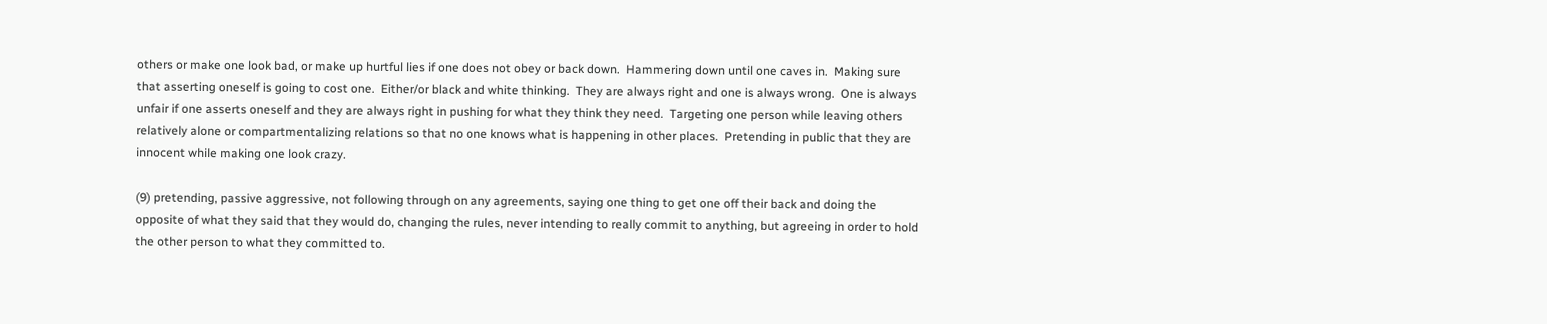others or make one look bad, or make up hurtful lies if one does not obey or back down.  Hammering down until one caves in.  Making sure that asserting oneself is going to cost one.  Either/or black and white thinking.  They are always right and one is always wrong.  One is always unfair if one asserts oneself and they are always right in pushing for what they think they need.  Targeting one person while leaving others relatively alone or compartmentalizing relations so that no one knows what is happening in other places.  Pretending in public that they are innocent while making one look crazy.

(9) pretending, passive aggressive, not following through on any agreements, saying one thing to get one off their back and doing the opposite of what they said that they would do, changing the rules, never intending to really commit to anything, but agreeing in order to hold the other person to what they committed to.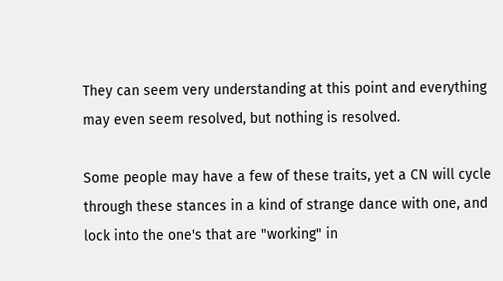They can seem very understanding at this point and everything may even seem resolved, but nothing is resolved.

Some people may have a few of these traits, yet a CN will cycle through these stances in a kind of strange dance with one, and lock into the one's that are "working" in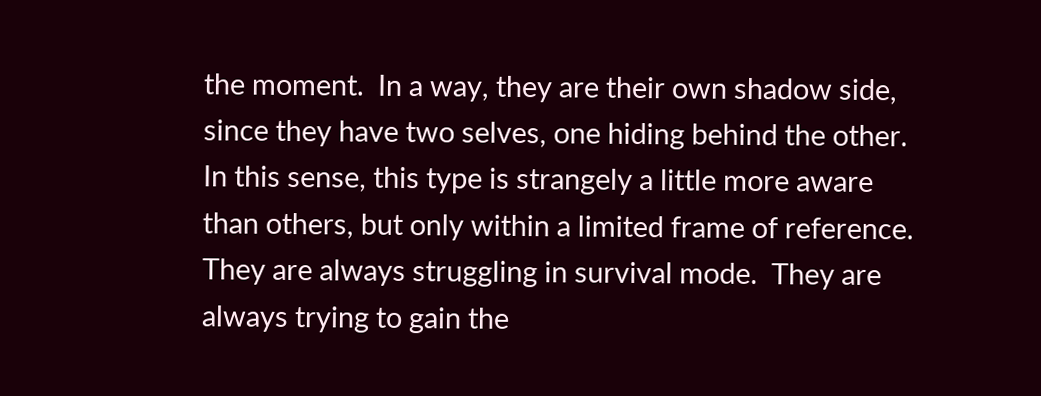the moment.  In a way, they are their own shadow side, since they have two selves, one hiding behind the other.  In this sense, this type is strangely a little more aware than others, but only within a limited frame of reference.  They are always struggling in survival mode.  They are always trying to gain the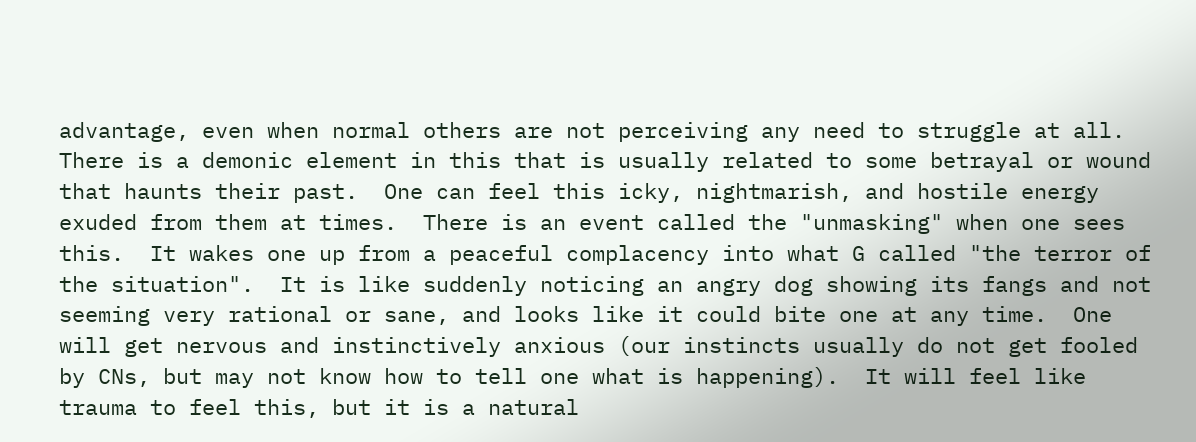advantage, even when normal others are not perceiving any need to struggle at all.  There is a demonic element in this that is usually related to some betrayal or wound that haunts their past.  One can feel this icky, nightmarish, and hostile energy exuded from them at times.  There is an event called the "unmasking" when one sees this.  It wakes one up from a peaceful complacency into what G called "the terror of the situation".  It is like suddenly noticing an angry dog showing its fangs and not seeming very rational or sane, and looks like it could bite one at any time.  One will get nervous and instinctively anxious (our instincts usually do not get fooled by CNs, but may not know how to tell one what is happening).  It will feel like trauma to feel this, but it is a natural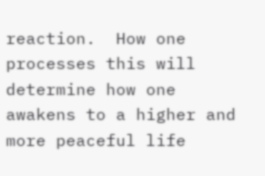reaction.  How one processes this will determine how one awakens to a higher and more peaceful life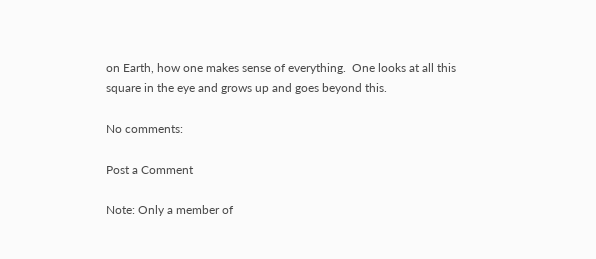on Earth, how one makes sense of everything.  One looks at all this square in the eye and grows up and goes beyond this.

No comments:

Post a Comment

Note: Only a member of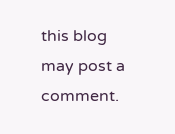this blog may post a comment.